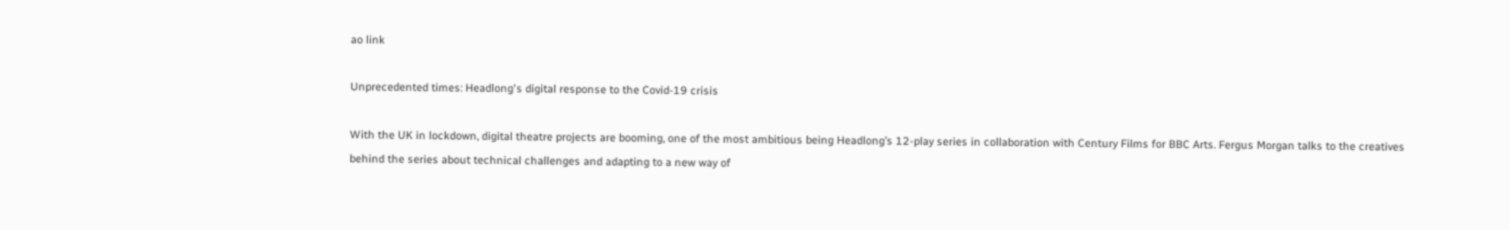ao link

Unprecedented times: Headlong's digital response to the Covid-19 crisis

With the UK in lockdown, digital theatre projects are booming, one of the most ambitious being Headlong’s 12-play series in collaboration with Century Films for BBC Arts. Fergus Morgan talks to the creatives behind the series about technical challenges and adapting to a new way of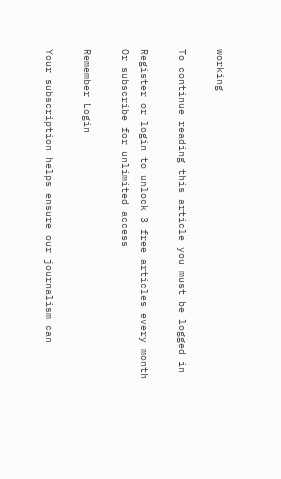working

To continue reading this article you must be logged in

Register or login to unlock 3 free articles every month
Or subscribe for unlimited access

Remember Login

Your subscription helps ensure our journalism can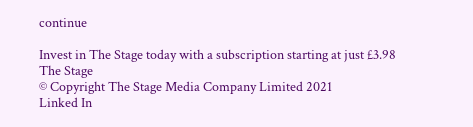continue

Invest in The Stage today with a subscription starting at just £3.98
The Stage
© Copyright The Stage Media Company Limited 2021
Linked In